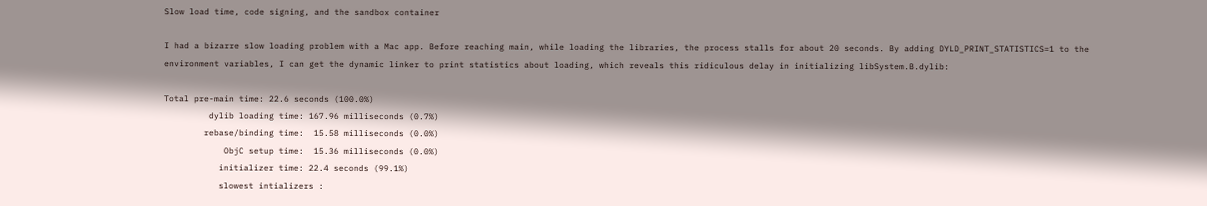Slow load time, code signing, and the sandbox container

I had a bizarre slow loading problem with a Mac app. Before reaching main, while loading the libraries, the process stalls for about 20 seconds. By adding DYLD_PRINT_STATISTICS=1 to the environment variables, I can get the dynamic linker to print statistics about loading, which reveals this ridiculous delay in initializing libSystem.B.dylib:

Total pre-main time: 22.6 seconds (100.0%)
         dylib loading time: 167.96 milliseconds (0.7%)
        rebase/binding time:  15.58 milliseconds (0.0%)
            ObjC setup time:  15.36 milliseconds (0.0%)
           initializer time: 22.4 seconds (99.1%)
           slowest intializers :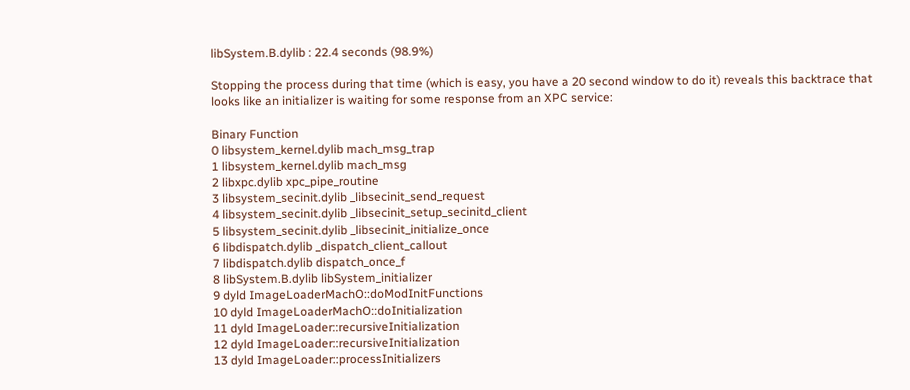libSystem.B.dylib : 22.4 seconds (98.9%)

Stopping the process during that time (which is easy, you have a 20 second window to do it) reveals this backtrace that looks like an initializer is waiting for some response from an XPC service:

Binary Function
0 libsystem_kernel.dylib mach_msg_trap
1 libsystem_kernel.dylib mach_msg
2 libxpc.dylib xpc_pipe_routine
3 libsystem_secinit.dylib _libsecinit_send_request
4 libsystem_secinit.dylib _libsecinit_setup_secinitd_client
5 libsystem_secinit.dylib _libsecinit_initialize_once
6 libdispatch.dylib _dispatch_client_callout
7 libdispatch.dylib dispatch_once_f
8 libSystem.B.dylib libSystem_initializer
9 dyld ImageLoaderMachO::doModInitFunctions
10 dyld ImageLoaderMachO::doInitialization
11 dyld ImageLoader::recursiveInitialization
12 dyld ImageLoader::recursiveInitialization
13 dyld ImageLoader::processInitializers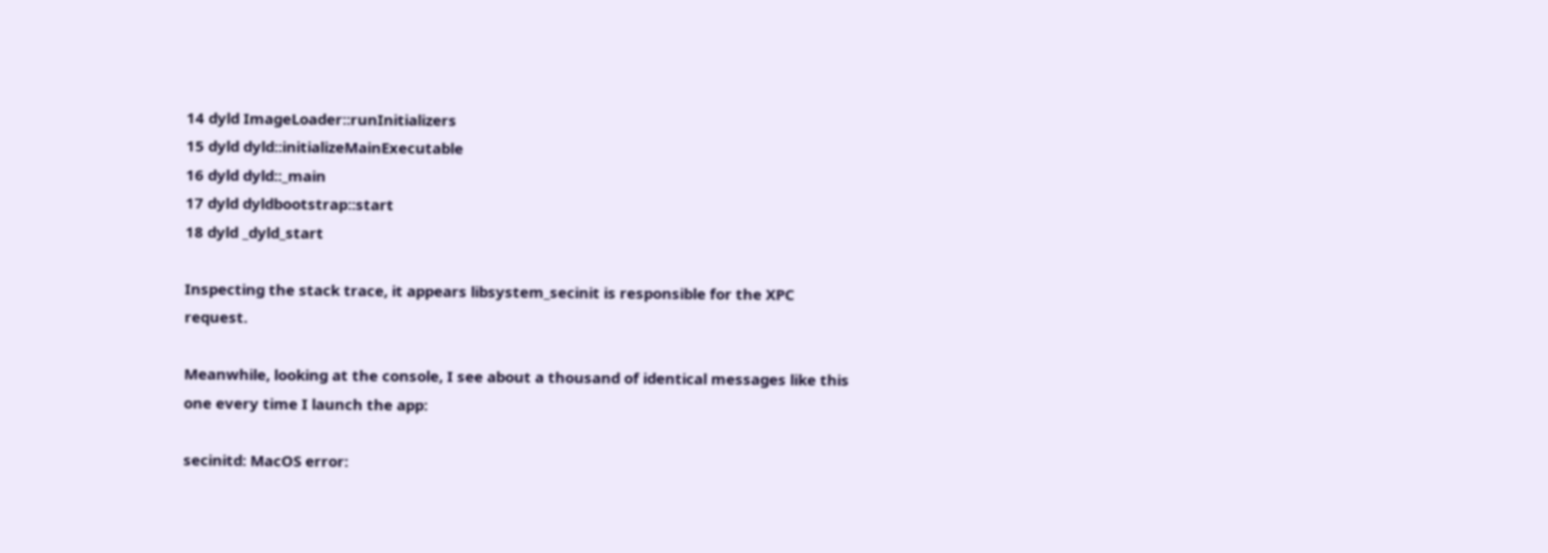14 dyld ImageLoader::runInitializers
15 dyld dyld::initializeMainExecutable
16 dyld dyld::_main
17 dyld dyldbootstrap::start
18 dyld _dyld_start

Inspecting the stack trace, it appears libsystem_secinit is responsible for the XPC request.

Meanwhile, looking at the console, I see about a thousand of identical messages like this one every time I launch the app:

secinitd: MacOS error: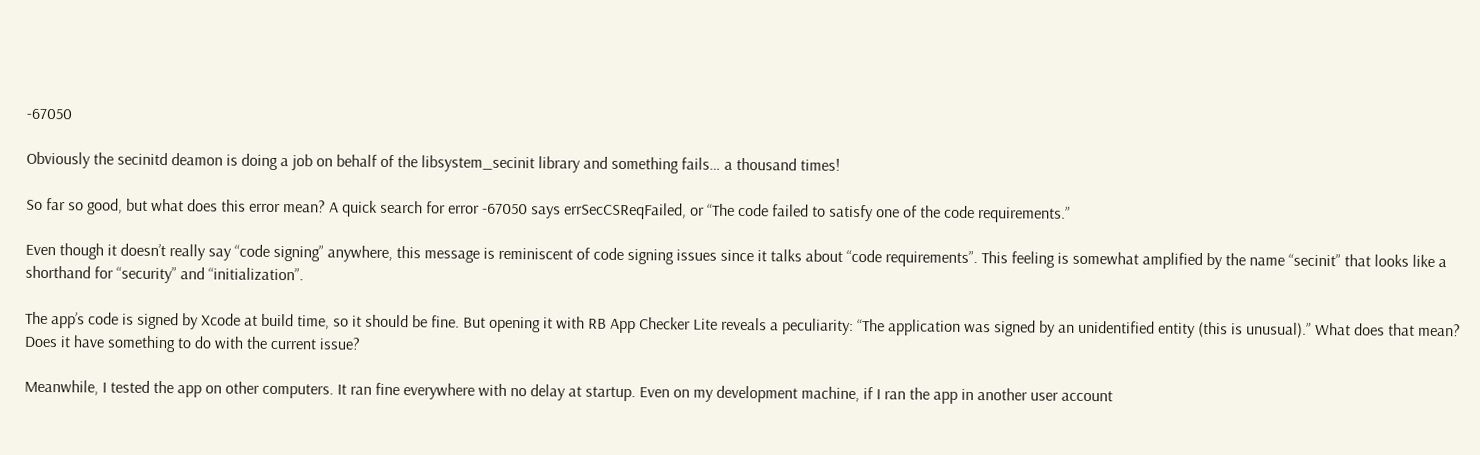-67050

Obviously the secinitd deamon is doing a job on behalf of the libsystem_secinit library and something fails… a thousand times!

So far so good, but what does this error mean? A quick search for error -67050 says errSecCSReqFailed, or “The code failed to satisfy one of the code requirements.”

Even though it doesn’t really say “code signing” anywhere, this message is reminiscent of code signing issues since it talks about “code requirements”. This feeling is somewhat amplified by the name “secinit” that looks like a shorthand for “security” and “initialization”.

The app’s code is signed by Xcode at build time, so it should be fine. But opening it with RB App Checker Lite reveals a peculiarity: “The application was signed by an unidentified entity (this is unusual).” What does that mean? Does it have something to do with the current issue?

Meanwhile, I tested the app on other computers. It ran fine everywhere with no delay at startup. Even on my development machine, if I ran the app in another user account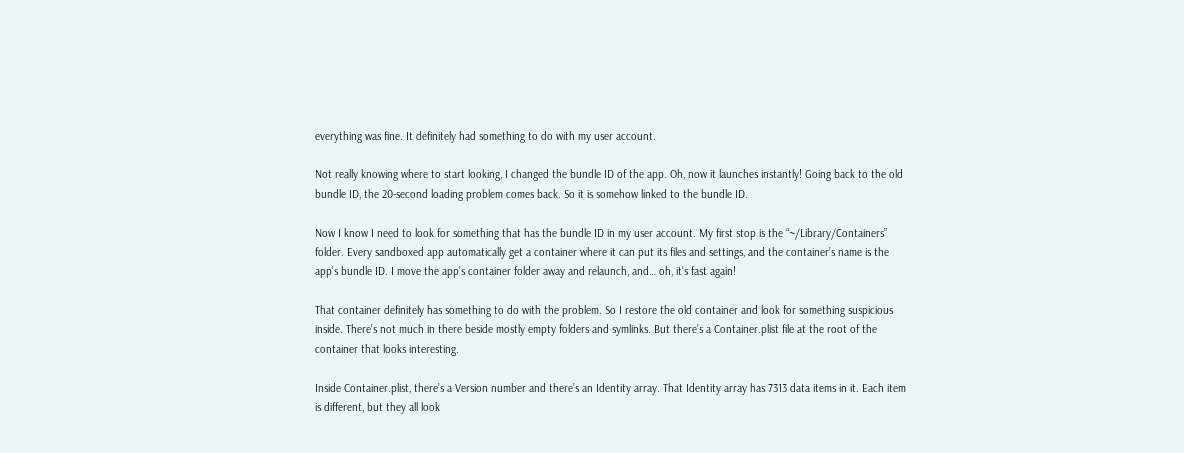everything was fine. It definitely had something to do with my user account.

Not really knowing where to start looking, I changed the bundle ID of the app. Oh, now it launches instantly! Going back to the old bundle ID, the 20-second loading problem comes back. So it is somehow linked to the bundle ID.

Now I know I need to look for something that has the bundle ID in my user account. My first stop is the “~/Library/Containers” folder. Every sandboxed app automatically get a container where it can put its files and settings, and the container’s name is the app’s bundle ID. I move the app’s container folder away and relaunch, and… oh, it’s fast again!

That container definitely has something to do with the problem. So I restore the old container and look for something suspicious inside. There’s not much in there beside mostly empty folders and symlinks. But there’s a Container.plist file at the root of the container that looks interesting.

Inside Container.plist, there’s a Version number and there’s an Identity array. That Identity array has 7313 data items in it. Each item is different, but they all look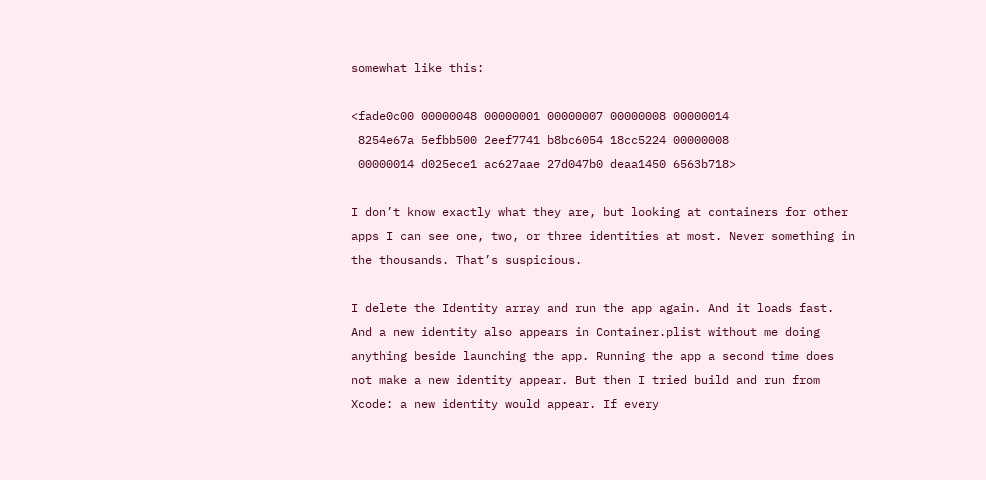somewhat like this:

<fade0c00 00000048 00000001 00000007 00000008 00000014
 8254e67a 5efbb500 2eef7741 b8bc6054 18cc5224 00000008
 00000014 d025ece1 ac627aae 27d047b0 deaa1450 6563b718>

I don’t know exactly what they are, but looking at containers for other apps I can see one, two, or three identities at most. Never something in the thousands. That’s suspicious.

I delete the Identity array and run the app again. And it loads fast. And a new identity also appears in Container.plist without me doing anything beside launching the app. Running the app a second time does not make a new identity appear. But then I tried build and run from Xcode: a new identity would appear. If every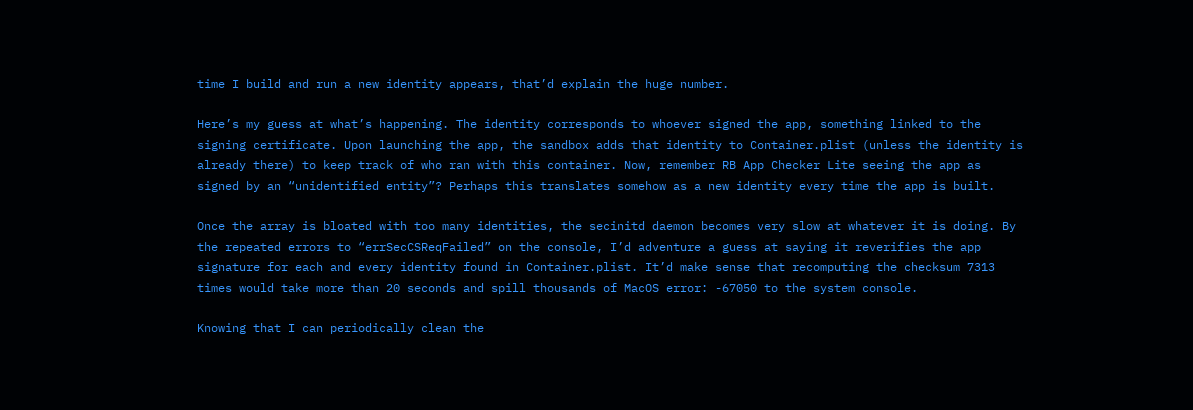time I build and run a new identity appears, that’d explain the huge number.

Here’s my guess at what’s happening. The identity corresponds to whoever signed the app, something linked to the signing certificate. Upon launching the app, the sandbox adds that identity to Container.plist (unless the identity is already there) to keep track of who ran with this container. Now, remember RB App Checker Lite seeing the app as signed by an “unidentified entity”? Perhaps this translates somehow as a new identity every time the app is built.

Once the array is bloated with too many identities, the secinitd daemon becomes very slow at whatever it is doing. By the repeated errors to “errSecCSReqFailed” on the console, I’d adventure a guess at saying it reverifies the app signature for each and every identity found in Container.plist. It’d make sense that recomputing the checksum 7313 times would take more than 20 seconds and spill thousands of MacOS error: -67050 to the system console.

Knowing that I can periodically clean the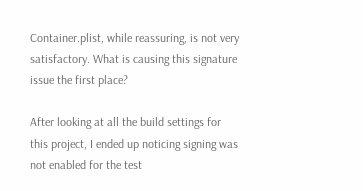Container.plist, while reassuring, is not very satisfactory. What is causing this signature issue the first place?

After looking at all the build settings for this project, I ended up noticing signing was not enabled for the test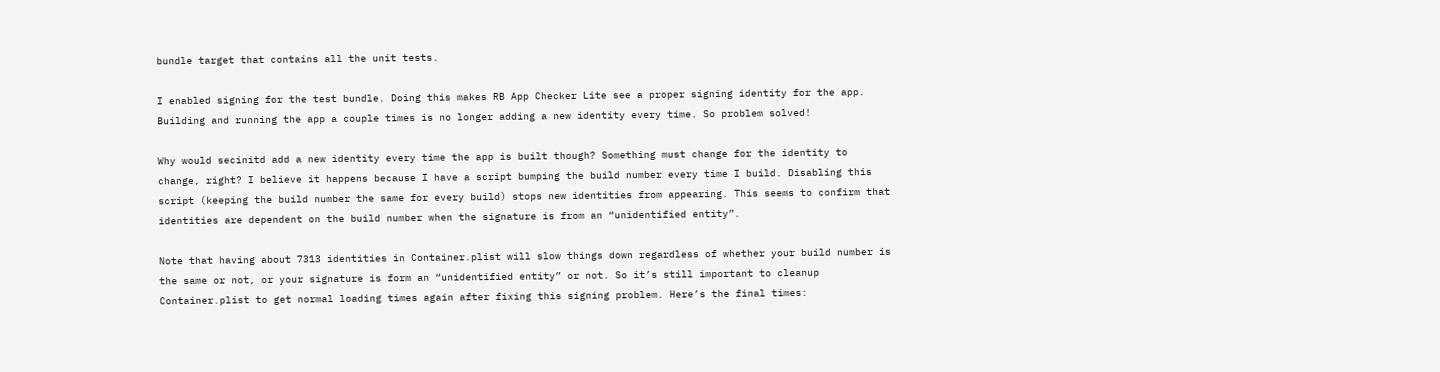bundle target that contains all the unit tests.

I enabled signing for the test bundle. Doing this makes RB App Checker Lite see a proper signing identity for the app. Building and running the app a couple times is no longer adding a new identity every time. So problem solved!

Why would secinitd add a new identity every time the app is built though? Something must change for the identity to change, right? I believe it happens because I have a script bumping the build number every time I build. Disabling this script (keeping the build number the same for every build) stops new identities from appearing. This seems to confirm that identities are dependent on the build number when the signature is from an “unidentified entity”.

Note that having about 7313 identities in Container.plist will slow things down regardless of whether your build number is the same or not, or your signature is form an “unidentified entity” or not. So it’s still important to cleanup Container.plist to get normal loading times again after fixing this signing problem. Here’s the final times: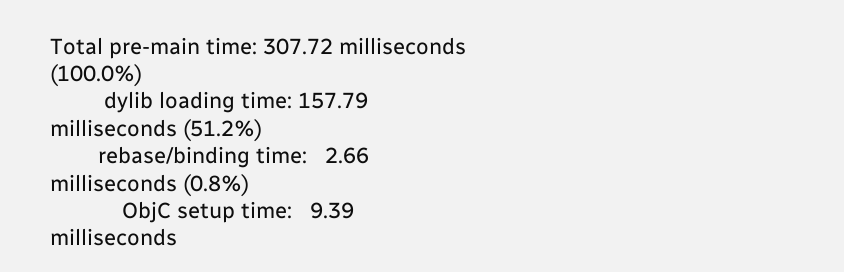Total pre-main time: 307.72 milliseconds (100.0%)
         dylib loading time: 157.79 milliseconds (51.2%)
        rebase/binding time:   2.66 milliseconds (0.8%)
            ObjC setup time:   9.39 milliseconds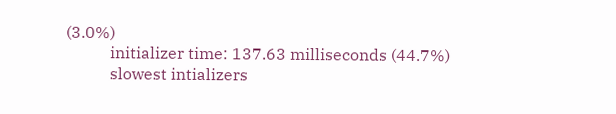(3.0%)
           initializer time: 137.63 milliseconds (44.7%)
           slowest intializers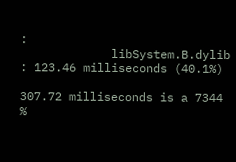:
             libSystem.B.dylib : 123.46 milliseconds (40.1%)

307.72 milliseconds is a 7344 %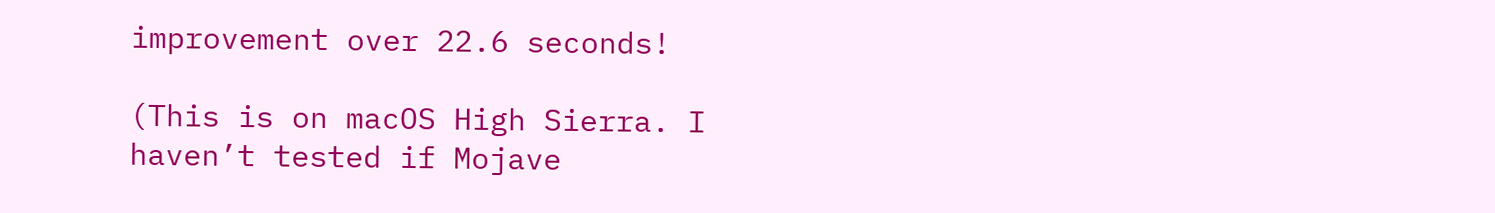improvement over 22.6 seconds!

(This is on macOS High Sierra. I haven’t tested if Mojave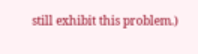still exhibit this problem.)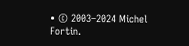• © 2003–2024 Michel Fortin.